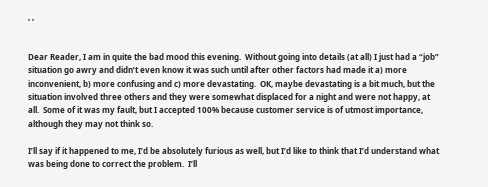, ,


Dear Reader, I am in quite the bad mood this evening.  Without going into details (at all) I just had a “job” situation go awry and didn’t even know it was such until after other factors had made it a) more inconvenient, b) more confusing and c) more devastating.  OK, maybe devastating is a bit much, but the situation involved three others and they were somewhat displaced for a night and were not happy, at all.  Some of it was my fault, but I accepted 100% because customer service is of utmost importance, although they may not think so.

I’ll say if it happened to me, I’d be absolutely furious as well, but I’d like to think that I’d understand what was being done to correct the problem.  I’ll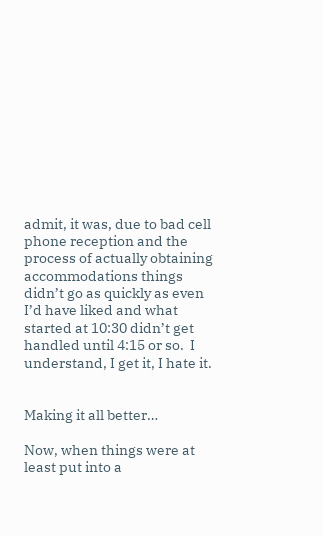admit, it was, due to bad cell phone reception and the process of actually obtaining accommodations things didn’t go as quickly as even I’d have liked and what started at 10:30 didn’t get handled until 4:15 or so.  I understand, I get it, I hate it.


Making it all better…

Now, when things were at least put into a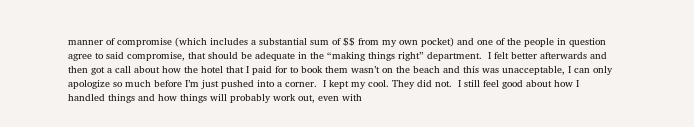manner of compromise (which includes a substantial sum of $$ from my own pocket) and one of the people in question agree to said compromise, that should be adequate in the “making things right” department.  I felt better afterwards and then got a call about how the hotel that I paid for to book them wasn’t on the beach and this was unacceptable, I can only apologize so much before I’m just pushed into a corner.  I kept my cool. They did not.  I still feel good about how I handled things and how things will probably work out, even with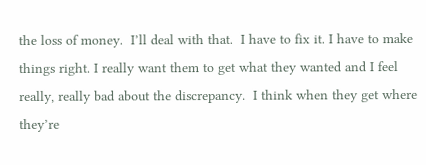the loss of money.  I’ll deal with that.  I have to fix it. I have to make things right. I really want them to get what they wanted and I feel really, really bad about the discrepancy.  I think when they get where they’re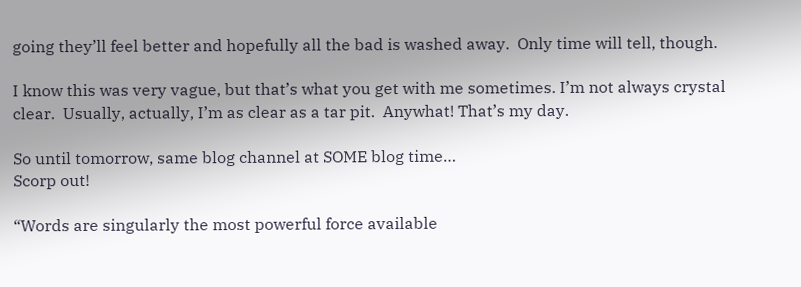going they’ll feel better and hopefully all the bad is washed away.  Only time will tell, though.

I know this was very vague, but that’s what you get with me sometimes. I’m not always crystal clear.  Usually, actually, I’m as clear as a tar pit.  Anywhat! That’s my day.

So until tomorrow, same blog channel at SOME blog time…
Scorp out!

“Words are singularly the most powerful force available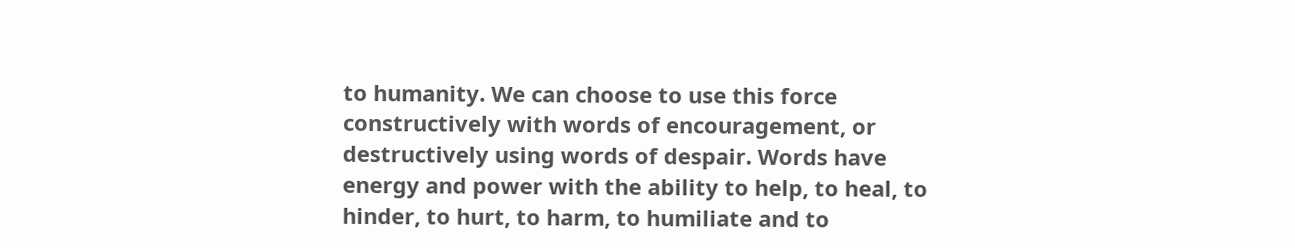to humanity. We can choose to use this force constructively with words of encouragement, or destructively using words of despair. Words have energy and power with the ability to help, to heal, to hinder, to hurt, to harm, to humiliate and to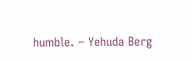humble. – Yehuda Berg